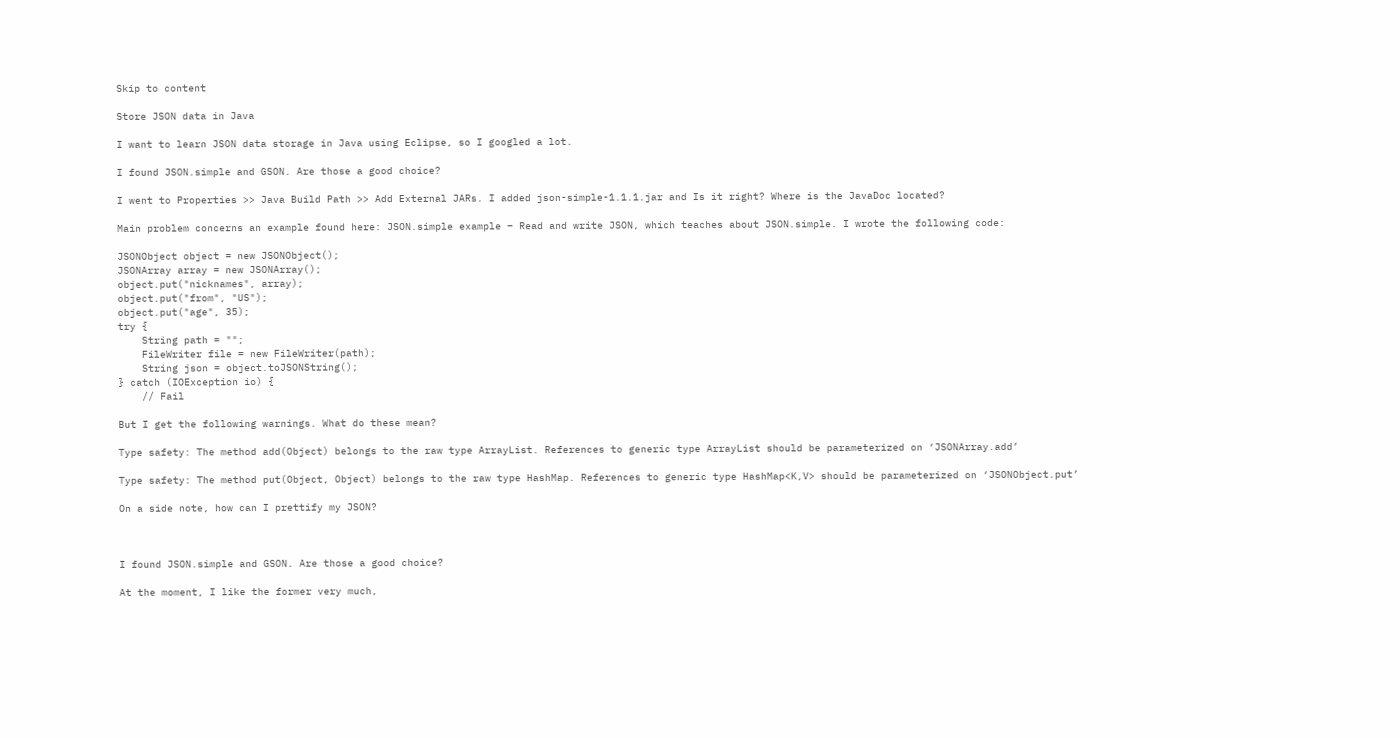Skip to content

Store JSON data in Java

I want to learn JSON data storage in Java using Eclipse, so I googled a lot.

I found JSON.simple and GSON. Are those a good choice?

I went to Properties >> Java Build Path >> Add External JARs. I added json-simple-1.1.1.jar and Is it right? Where is the JavaDoc located?

Main problem concerns an example found here: JSON.simple example – Read and write JSON, which teaches about JSON.simple. I wrote the following code:

JSONObject object = new JSONObject();
JSONArray array = new JSONArray();
object.put("nicknames", array);
object.put("from", "US");
object.put("age", 35);
try {
    String path = "";
    FileWriter file = new FileWriter(path);
    String json = object.toJSONString();
} catch (IOException io) {
    // Fail

But I get the following warnings. What do these mean?

Type safety: The method add(Object) belongs to the raw type ArrayList. References to generic type ArrayList should be parameterized on ‘JSONArray.add’

Type safety: The method put(Object, Object) belongs to the raw type HashMap. References to generic type HashMap<K,V> should be parameterized on ‘JSONObject.put’

On a side note, how can I prettify my JSON?



I found JSON.simple and GSON. Are those a good choice?

At the moment, I like the former very much,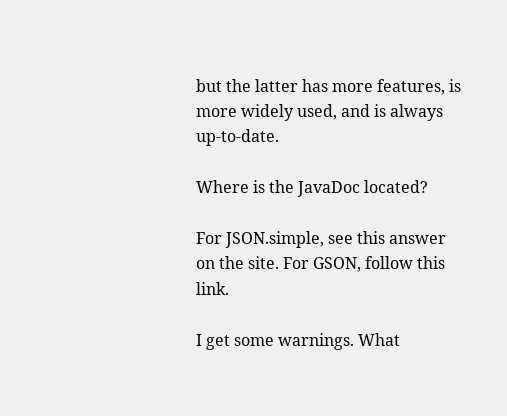but the latter has more features, is more widely used, and is always up-to-date.

Where is the JavaDoc located?

For JSON.simple, see this answer on the site. For GSON, follow this link.

I get some warnings. What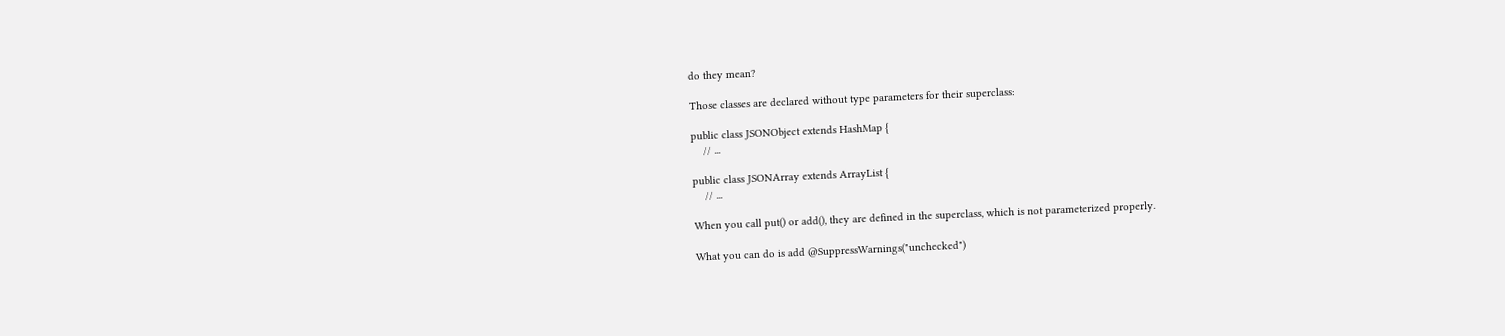do they mean?

Those classes are declared without type parameters for their superclass:

public class JSONObject extends HashMap {
    // ...

public class JSONArray extends ArrayList {
    // ...

When you call put() or add(), they are defined in the superclass, which is not parameterized properly.

What you can do is add @SuppressWarnings("unchecked")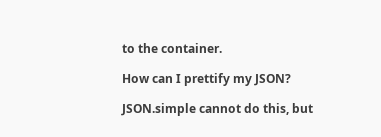to the container.

How can I prettify my JSON?

JSON.simple cannot do this, but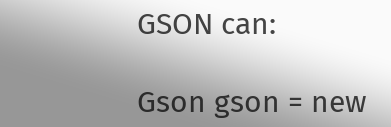GSON can:

Gson gson = new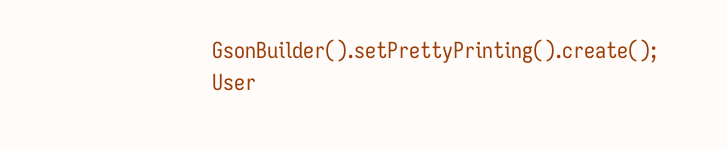GsonBuilder().setPrettyPrinting().create();
User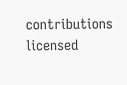contributions licensed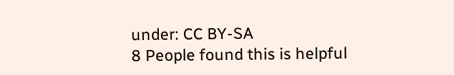under: CC BY-SA
8 People found this is helpful